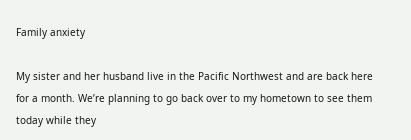Family anxiety

My sister and her husband live in the Pacific Northwest and are back here for a month. We’re planning to go back over to my hometown to see them today while they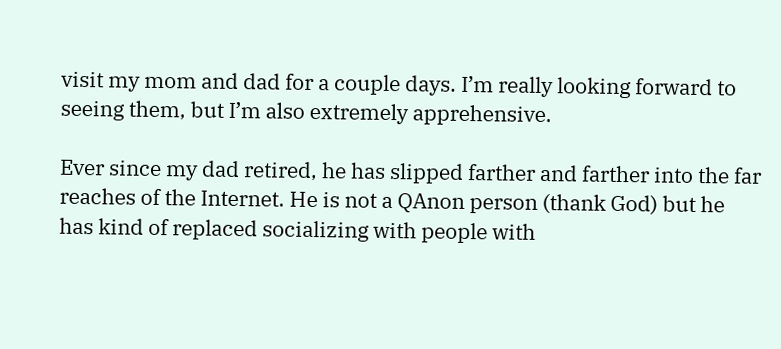visit my mom and dad for a couple days. I’m really looking forward to seeing them, but I’m also extremely apprehensive.

Ever since my dad retired, he has slipped farther and farther into the far reaches of the Internet. He is not a QAnon person (thank God) but he has kind of replaced socializing with people with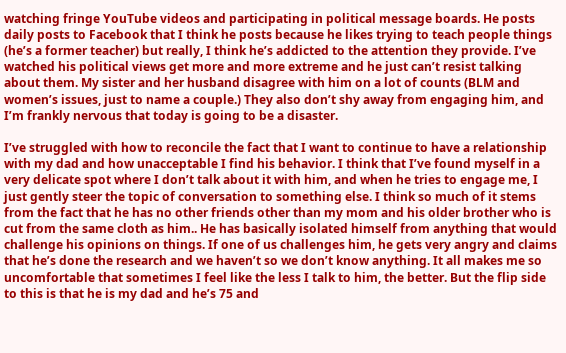watching fringe YouTube videos and participating in political message boards. He posts daily posts to Facebook that I think he posts because he likes trying to teach people things (he’s a former teacher) but really, I think he’s addicted to the attention they provide. I’ve watched his political views get more and more extreme and he just can’t resist talking about them. My sister and her husband disagree with him on a lot of counts (BLM and women’s issues, just to name a couple.) They also don’t shy away from engaging him, and I’m frankly nervous that today is going to be a disaster.

I’ve struggled with how to reconcile the fact that I want to continue to have a relationship with my dad and how unacceptable I find his behavior. I think that I’ve found myself in a very delicate spot where I don’t talk about it with him, and when he tries to engage me, I just gently steer the topic of conversation to something else. I think so much of it stems from the fact that he has no other friends other than my mom and his older brother who is cut from the same cloth as him.. He has basically isolated himself from anything that would challenge his opinions on things. If one of us challenges him, he gets very angry and claims that he’s done the research and we haven’t so we don’t know anything. It all makes me so uncomfortable that sometimes I feel like the less I talk to him, the better. But the flip side to this is that he is my dad and he’s 75 and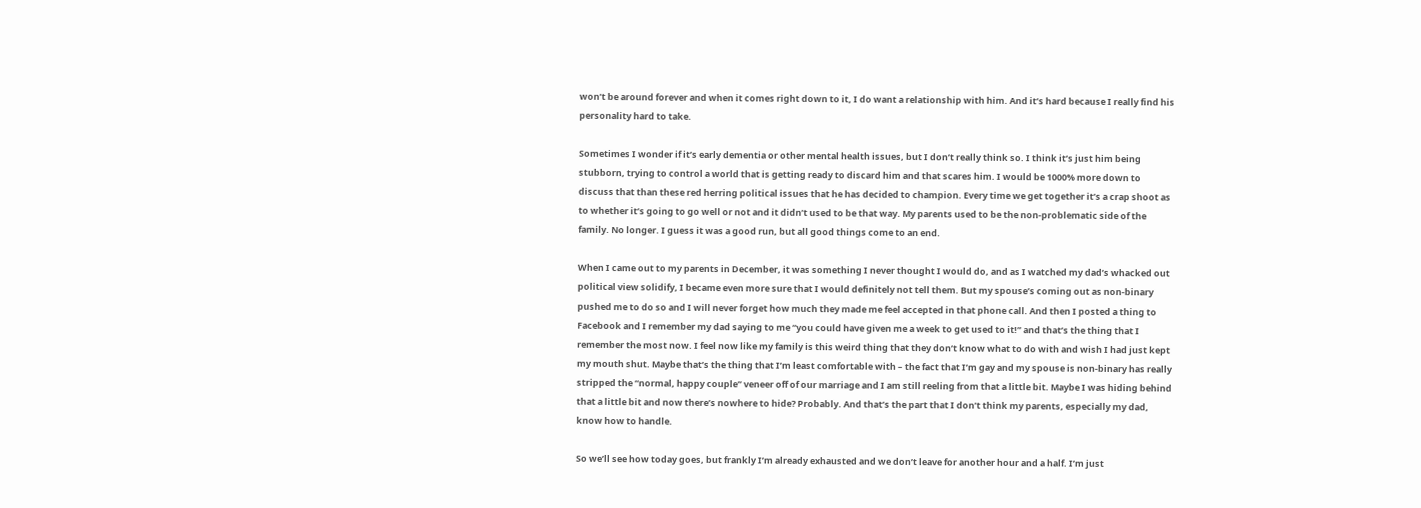won’t be around forever and when it comes right down to it, I do want a relationship with him. And it’s hard because I really find his personality hard to take.

Sometimes I wonder if it’s early dementia or other mental health issues, but I don’t really think so. I think it’s just him being stubborn, trying to control a world that is getting ready to discard him and that scares him. I would be 1000% more down to discuss that than these red herring political issues that he has decided to champion. Every time we get together it’s a crap shoot as to whether it’s going to go well or not and it didn’t used to be that way. My parents used to be the non-problematic side of the family. No longer. I guess it was a good run, but all good things come to an end.

When I came out to my parents in December, it was something I never thought I would do, and as I watched my dad’s whacked out political view solidify, I became even more sure that I would definitely not tell them. But my spouse’s coming out as non-binary pushed me to do so and I will never forget how much they made me feel accepted in that phone call. And then I posted a thing to Facebook and I remember my dad saying to me “you could have given me a week to get used to it!” and that’s the thing that I remember the most now. I feel now like my family is this weird thing that they don’t know what to do with and wish I had just kept my mouth shut. Maybe that’s the thing that I’m least comfortable with – the fact that I’m gay and my spouse is non-binary has really stripped the “normal, happy couple” veneer off of our marriage and I am still reeling from that a little bit. Maybe I was hiding behind that a little bit and now there’s nowhere to hide? Probably. And that’s the part that I don’t think my parents, especially my dad, know how to handle.

So we’ll see how today goes, but frankly I’m already exhausted and we don’t leave for another hour and a half. I’m just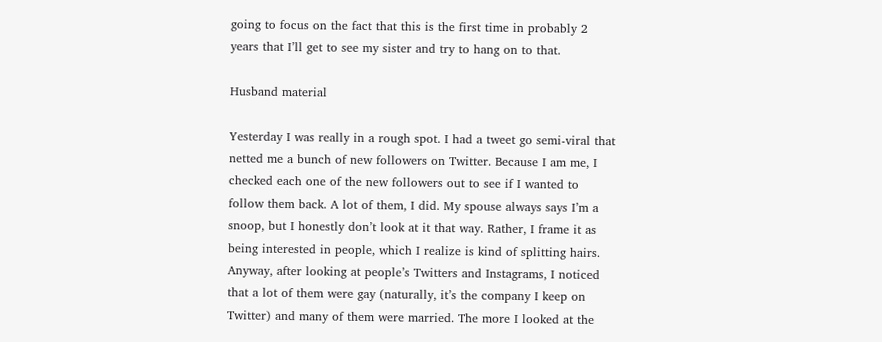going to focus on the fact that this is the first time in probably 2 years that I’ll get to see my sister and try to hang on to that.

Husband material

Yesterday I was really in a rough spot. I had a tweet go semi-viral that netted me a bunch of new followers on Twitter. Because I am me, I checked each one of the new followers out to see if I wanted to follow them back. A lot of them, I did. My spouse always says I’m a snoop, but I honestly don’t look at it that way. Rather, I frame it as being interested in people, which I realize is kind of splitting hairs. Anyway, after looking at people’s Twitters and Instagrams, I noticed that a lot of them were gay (naturally, it’s the company I keep on Twitter) and many of them were married. The more I looked at the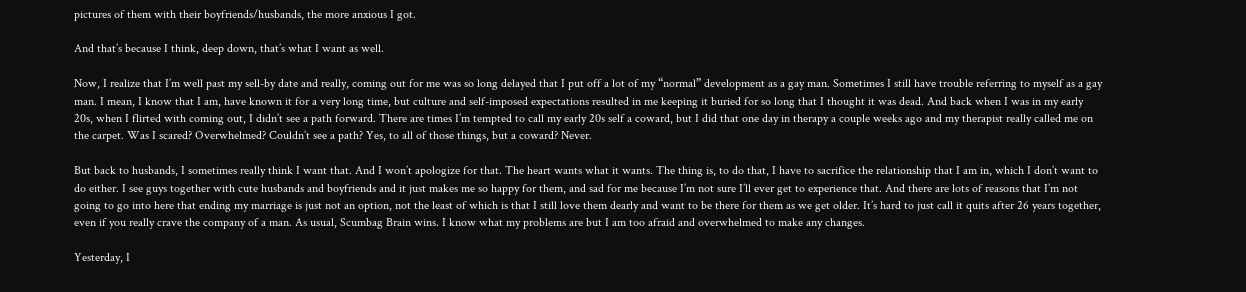pictures of them with their boyfriends/husbands, the more anxious I got.

And that’s because I think, deep down, that’s what I want as well.

Now, I realize that I’m well past my sell-by date and really, coming out for me was so long delayed that I put off a lot of my “normal” development as a gay man. Sometimes I still have trouble referring to myself as a gay man. I mean, I know that I am, have known it for a very long time, but culture and self-imposed expectations resulted in me keeping it buried for so long that I thought it was dead. And back when I was in my early 20s, when I flirted with coming out, I didn’t see a path forward. There are times I’m tempted to call my early 20s self a coward, but I did that one day in therapy a couple weeks ago and my therapist really called me on the carpet. Was I scared? Overwhelmed? Couldn’t see a path? Yes, to all of those things, but a coward? Never.

But back to husbands, I sometimes really think I want that. And I won’t apologize for that. The heart wants what it wants. The thing is, to do that, I have to sacrifice the relationship that I am in, which I don’t want to do either. I see guys together with cute husbands and boyfriends and it just makes me so happy for them, and sad for me because I’m not sure I’ll ever get to experience that. And there are lots of reasons that I’m not going to go into here that ending my marriage is just not an option, not the least of which is that I still love them dearly and want to be there for them as we get older. It’s hard to just call it quits after 26 years together, even if you really crave the company of a man. As usual, Scumbag Brain wins. I know what my problems are but I am too afraid and overwhelmed to make any changes.

Yesterday, I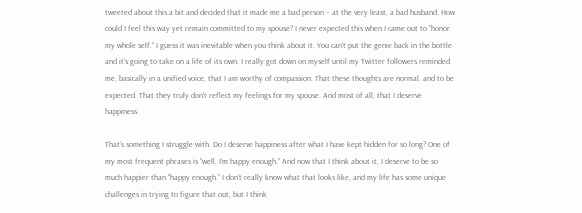tweeted about this a bit and decided that it made me a bad person – at the very least, a bad husband. How could I feel this way yet remain committed to my spouse? I never expected this when I came out to “honor my whole self.” I guess it was inevitable when you think about it. You can’t put the genie back in the bottle and it’s going to take on a life of its own. I really got down on myself until my Twitter followers reminded me, basically in a unified voice, that I am worthy of compassion. That these thoughts are normal. and to be expected. That they truly don’t reflect my feelings for my spouse. And most of all, that I deserve happiness.

That’s something I struggle with. Do I deserve happiness after what I have kept hidden for so long? One of my most frequent phrases is “well, I’m happy enough.” And now that I think about it, I deserve to be so much happier than “happy enough.” I don’t really know what that looks like, and my life has some unique challenges in trying to figure that out, but I think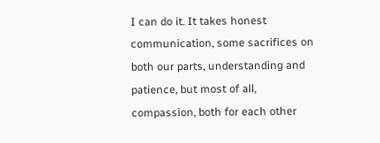I can do it. It takes honest communication, some sacrifices on both our parts, understanding and patience, but most of all, compassion, both for each other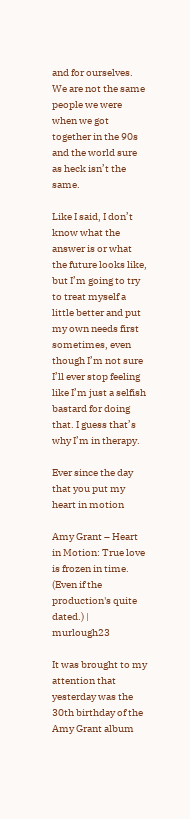and for ourselves. We are not the same people we were when we got together in the 90s and the world sure as heck isn’t the same.

Like I said, I don’t know what the answer is or what the future looks like, but I’m going to try to treat myself a little better and put my own needs first sometimes, even though I’m not sure I’ll ever stop feeling like I’m just a selfish bastard for doing that. I guess that’s why I’m in therapy.

Ever since the day that you put my heart in motion

Amy Grant – Heart in Motion: True love is frozen in time. (Even if the  production's quite dated.) | murlough23

It was brought to my attention that yesterday was the 30th birthday of the Amy Grant album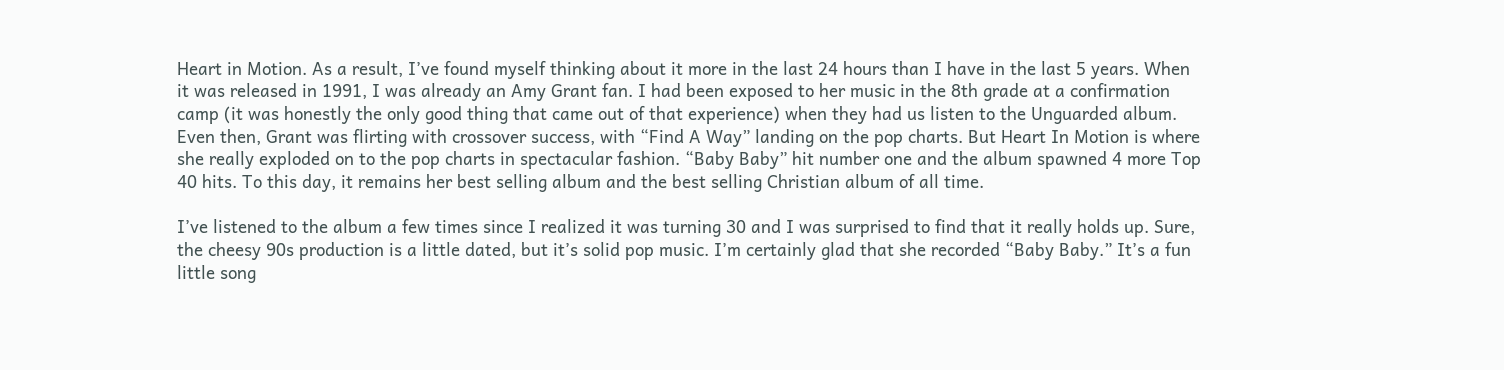Heart in Motion. As a result, I’ve found myself thinking about it more in the last 24 hours than I have in the last 5 years. When it was released in 1991, I was already an Amy Grant fan. I had been exposed to her music in the 8th grade at a confirmation camp (it was honestly the only good thing that came out of that experience) when they had us listen to the Unguarded album. Even then, Grant was flirting with crossover success, with “Find A Way” landing on the pop charts. But Heart In Motion is where she really exploded on to the pop charts in spectacular fashion. “Baby Baby” hit number one and the album spawned 4 more Top 40 hits. To this day, it remains her best selling album and the best selling Christian album of all time.

I’ve listened to the album a few times since I realized it was turning 30 and I was surprised to find that it really holds up. Sure, the cheesy 90s production is a little dated, but it’s solid pop music. I’m certainly glad that she recorded “Baby Baby.” It’s a fun little song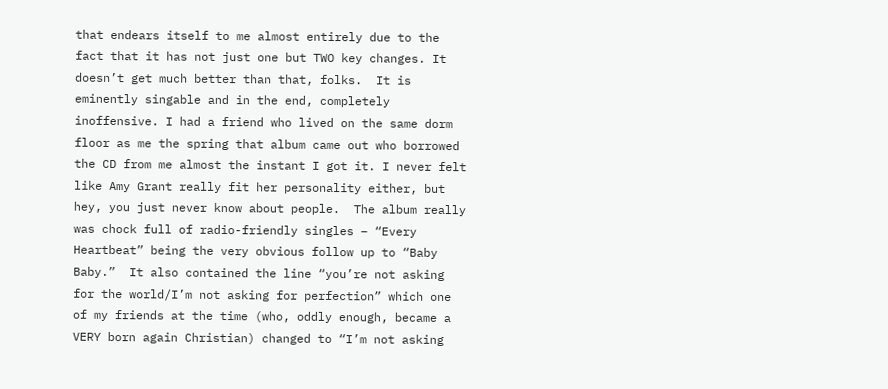that endears itself to me almost entirely due to the fact that it has not just one but TWO key changes. It doesn’t get much better than that, folks.  It is eminently singable and in the end, completely inoffensive. I had a friend who lived on the same dorm floor as me the spring that album came out who borrowed the CD from me almost the instant I got it. I never felt like Amy Grant really fit her personality either, but hey, you just never know about people.  The album really was chock full of radio-friendly singles – “Every Heartbeat” being the very obvious follow up to “Baby Baby.”  It also contained the line “you’re not asking for the world/I’m not asking for perfection” which one of my friends at the time (who, oddly enough, became a VERY born again Christian) changed to “I’m not asking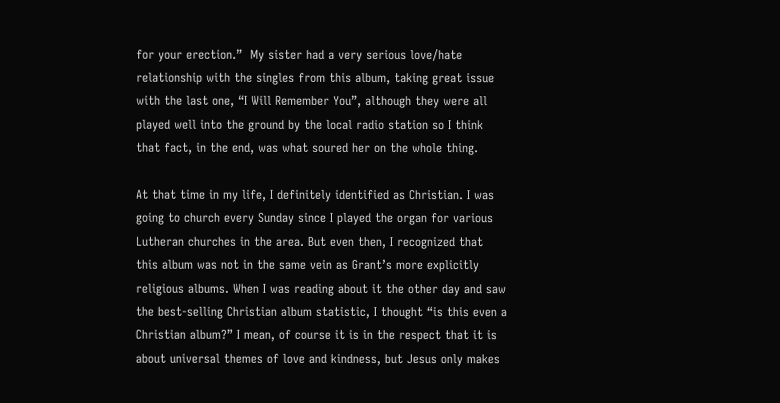for your erection.”  My sister had a very serious love/hate relationship with the singles from this album, taking great issue with the last one, “I Will Remember You”, although they were all played well into the ground by the local radio station so I think that fact, in the end, was what soured her on the whole thing.

At that time in my life, I definitely identified as Christian. I was going to church every Sunday since I played the organ for various Lutheran churches in the area. But even then, I recognized that this album was not in the same vein as Grant’s more explicitly religious albums. When I was reading about it the other day and saw the best-selling Christian album statistic, I thought “is this even a Christian album?” I mean, of course it is in the respect that it is about universal themes of love and kindness, but Jesus only makes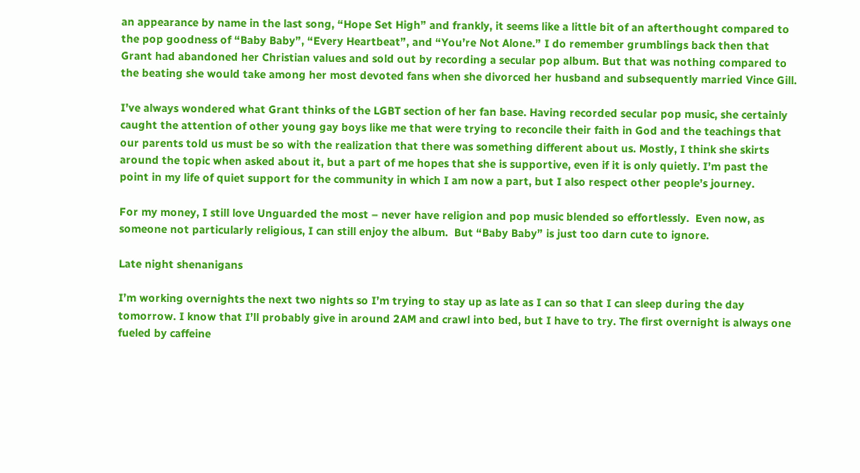an appearance by name in the last song, “Hope Set High” and frankly, it seems like a little bit of an afterthought compared to the pop goodness of “Baby Baby”, “Every Heartbeat”, and “You’re Not Alone.” I do remember grumblings back then that Grant had abandoned her Christian values and sold out by recording a secular pop album. But that was nothing compared to the beating she would take among her most devoted fans when she divorced her husband and subsequently married Vince Gill.

I’ve always wondered what Grant thinks of the LGBT section of her fan base. Having recorded secular pop music, she certainly caught the attention of other young gay boys like me that were trying to reconcile their faith in God and the teachings that our parents told us must be so with the realization that there was something different about us. Mostly, I think she skirts around the topic when asked about it, but a part of me hopes that she is supportive, even if it is only quietly. I’m past the point in my life of quiet support for the community in which I am now a part, but I also respect other people’s journey.

For my money, I still love Unguarded the most – never have religion and pop music blended so effortlessly.  Even now, as someone not particularly religious, I can still enjoy the album.  But “Baby Baby” is just too darn cute to ignore.

Late night shenanigans

I’m working overnights the next two nights so I’m trying to stay up as late as I can so that I can sleep during the day tomorrow. I know that I’ll probably give in around 2AM and crawl into bed, but I have to try. The first overnight is always one fueled by caffeine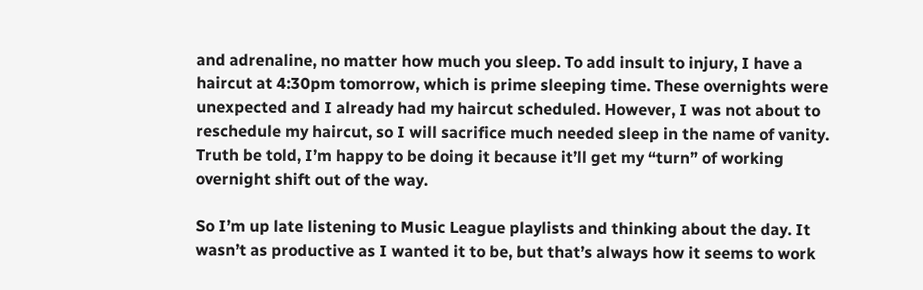and adrenaline, no matter how much you sleep. To add insult to injury, I have a haircut at 4:30pm tomorrow, which is prime sleeping time. These overnights were unexpected and I already had my haircut scheduled. However, I was not about to reschedule my haircut, so I will sacrifice much needed sleep in the name of vanity. Truth be told, I’m happy to be doing it because it’ll get my “turn” of working overnight shift out of the way.

So I’m up late listening to Music League playlists and thinking about the day. It wasn’t as productive as I wanted it to be, but that’s always how it seems to work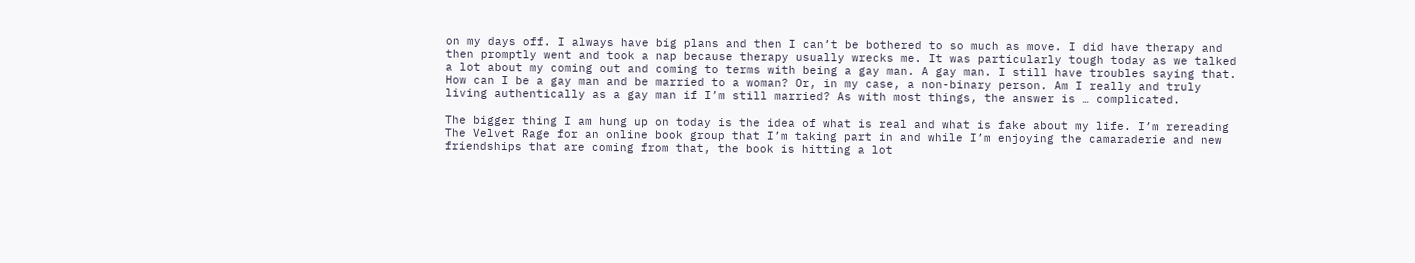on my days off. I always have big plans and then I can’t be bothered to so much as move. I did have therapy and then promptly went and took a nap because therapy usually wrecks me. It was particularly tough today as we talked a lot about my coming out and coming to terms with being a gay man. A gay man. I still have troubles saying that. How can I be a gay man and be married to a woman? Or, in my case, a non-binary person. Am I really and truly living authentically as a gay man if I’m still married? As with most things, the answer is … complicated.

The bigger thing I am hung up on today is the idea of what is real and what is fake about my life. I’m rereading The Velvet Rage for an online book group that I’m taking part in and while I’m enjoying the camaraderie and new friendships that are coming from that, the book is hitting a lot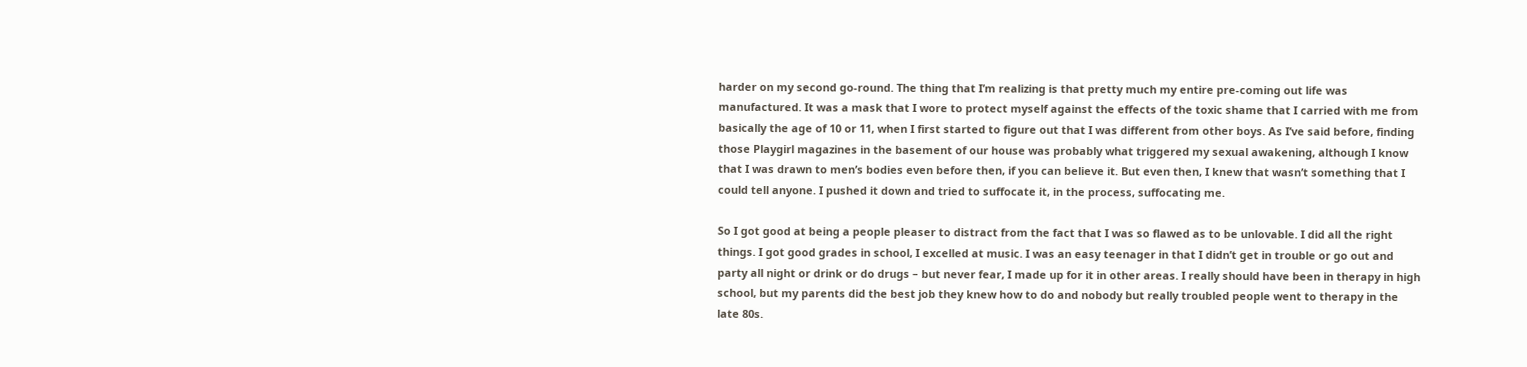harder on my second go-round. The thing that I’m realizing is that pretty much my entire pre-coming out life was manufactured. It was a mask that I wore to protect myself against the effects of the toxic shame that I carried with me from basically the age of 10 or 11, when I first started to figure out that I was different from other boys. As I’ve said before, finding those Playgirl magazines in the basement of our house was probably what triggered my sexual awakening, although I know that I was drawn to men’s bodies even before then, if you can believe it. But even then, I knew that wasn’t something that I could tell anyone. I pushed it down and tried to suffocate it, in the process, suffocating me.

So I got good at being a people pleaser to distract from the fact that I was so flawed as to be unlovable. I did all the right things. I got good grades in school, I excelled at music. I was an easy teenager in that I didn’t get in trouble or go out and party all night or drink or do drugs – but never fear, I made up for it in other areas. I really should have been in therapy in high school, but my parents did the best job they knew how to do and nobody but really troubled people went to therapy in the late 80s.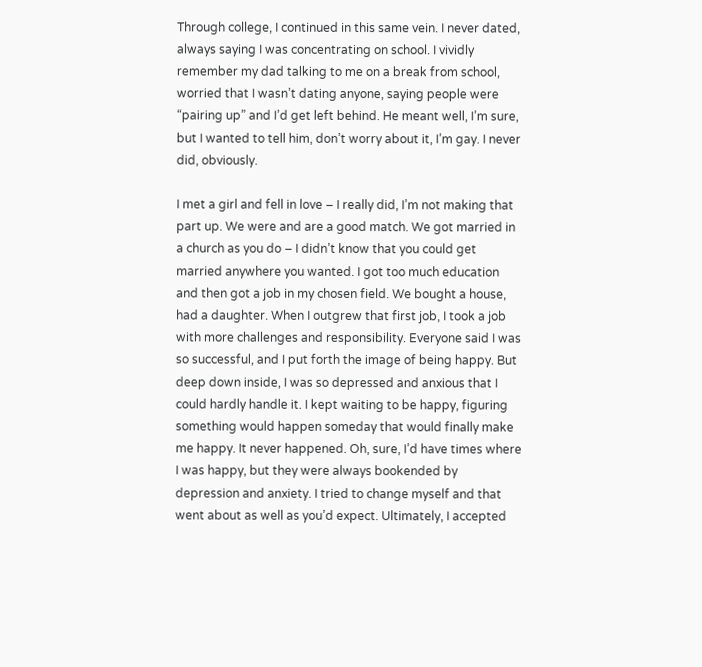Through college, I continued in this same vein. I never dated, always saying I was concentrating on school. I vividly remember my dad talking to me on a break from school, worried that I wasn’t dating anyone, saying people were “pairing up” and I’d get left behind. He meant well, I’m sure, but I wanted to tell him, don’t worry about it, I’m gay. I never did, obviously.

I met a girl and fell in love – I really did, I’m not making that part up. We were and are a good match. We got married in a church as you do – I didn’t know that you could get married anywhere you wanted. I got too much education and then got a job in my chosen field. We bought a house, had a daughter. When I outgrew that first job, I took a job with more challenges and responsibility. Everyone said I was so successful, and I put forth the image of being happy. But deep down inside, I was so depressed and anxious that I could hardly handle it. I kept waiting to be happy, figuring something would happen someday that would finally make me happy. It never happened. Oh, sure, I’d have times where I was happy, but they were always bookended by depression and anxiety. I tried to change myself and that went about as well as you’d expect. Ultimately, I accepted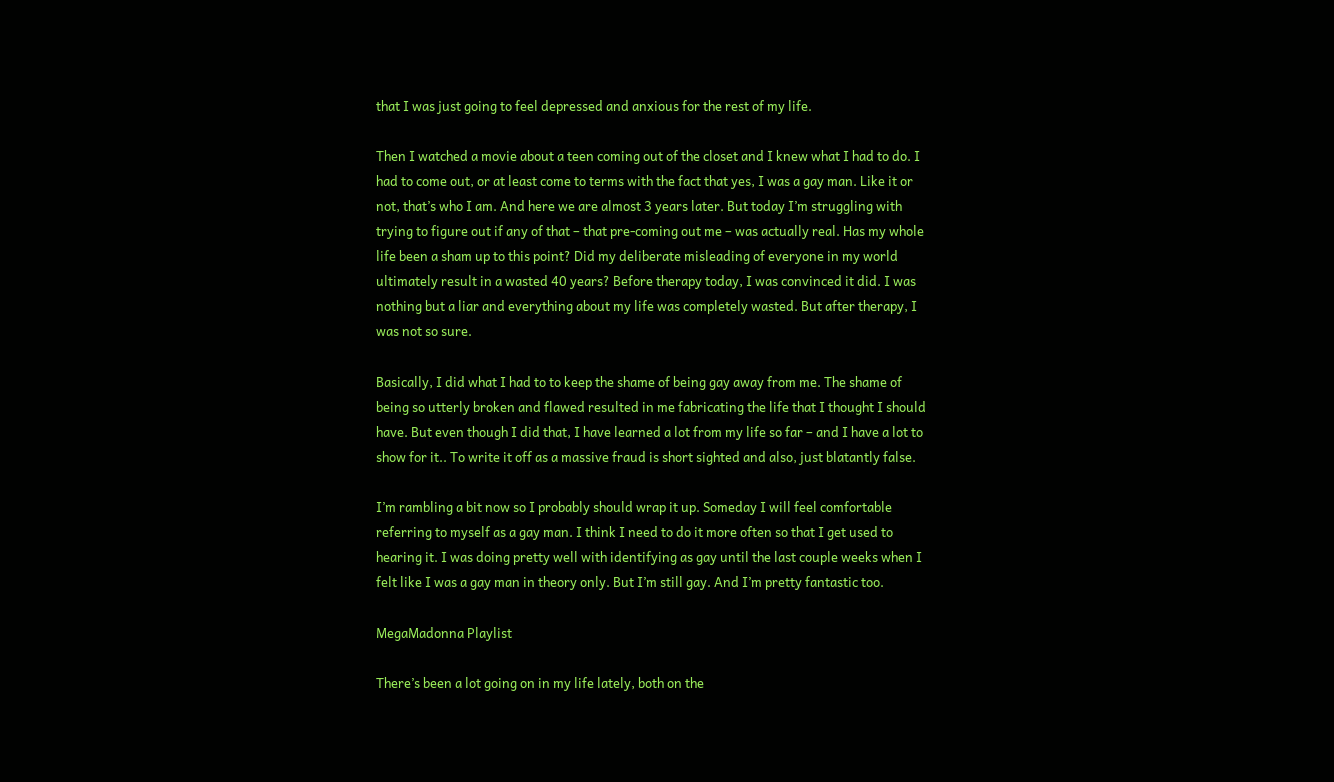that I was just going to feel depressed and anxious for the rest of my life.

Then I watched a movie about a teen coming out of the closet and I knew what I had to do. I had to come out, or at least come to terms with the fact that yes, I was a gay man. Like it or not, that’s who I am. And here we are almost 3 years later. But today I’m struggling with trying to figure out if any of that – that pre-coming out me – was actually real. Has my whole life been a sham up to this point? Did my deliberate misleading of everyone in my world ultimately result in a wasted 40 years? Before therapy today, I was convinced it did. I was nothing but a liar and everything about my life was completely wasted. But after therapy, I was not so sure.

Basically, I did what I had to to keep the shame of being gay away from me. The shame of being so utterly broken and flawed resulted in me fabricating the life that I thought I should have. But even though I did that, I have learned a lot from my life so far – and I have a lot to show for it.. To write it off as a massive fraud is short sighted and also, just blatantly false.

I’m rambling a bit now so I probably should wrap it up. Someday I will feel comfortable referring to myself as a gay man. I think I need to do it more often so that I get used to hearing it. I was doing pretty well with identifying as gay until the last couple weeks when I felt like I was a gay man in theory only. But I’m still gay. And I’m pretty fantastic too.

MegaMadonna Playlist

There’s been a lot going on in my life lately, both on the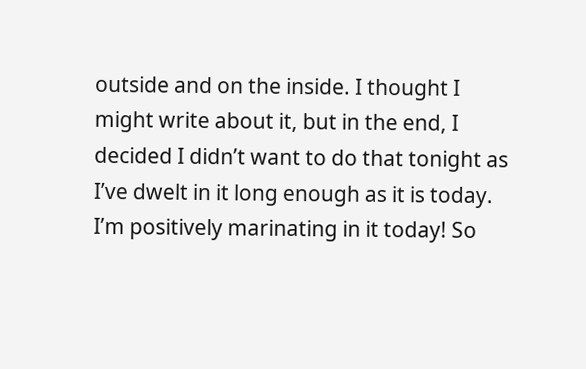outside and on the inside. I thought I might write about it, but in the end, I decided I didn’t want to do that tonight as I’ve dwelt in it long enough as it is today. I’m positively marinating in it today! So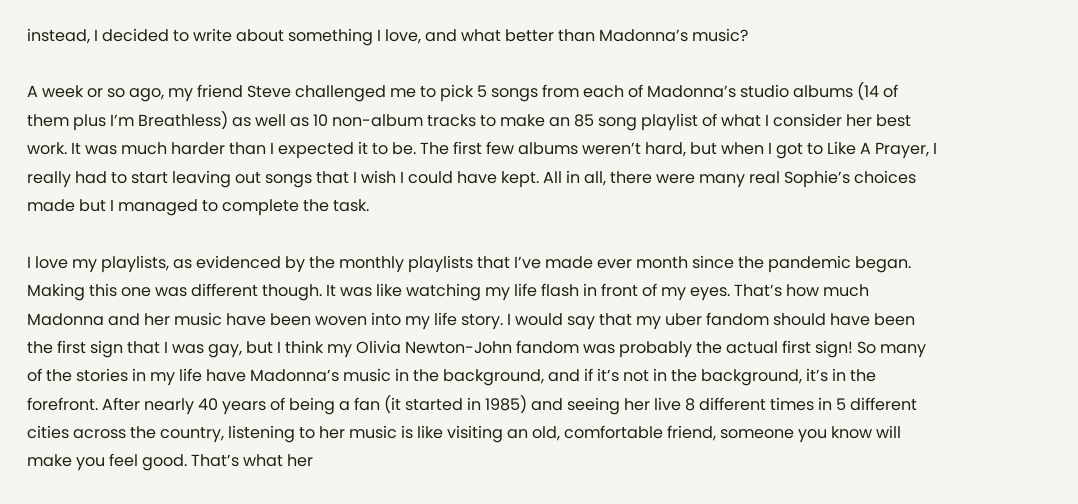instead, I decided to write about something I love, and what better than Madonna’s music?

A week or so ago, my friend Steve challenged me to pick 5 songs from each of Madonna’s studio albums (14 of them plus I’m Breathless) as well as 10 non-album tracks to make an 85 song playlist of what I consider her best work. It was much harder than I expected it to be. The first few albums weren’t hard, but when I got to Like A Prayer, I really had to start leaving out songs that I wish I could have kept. All in all, there were many real Sophie’s choices made but I managed to complete the task.

I love my playlists, as evidenced by the monthly playlists that I’ve made ever month since the pandemic began. Making this one was different though. It was like watching my life flash in front of my eyes. That’s how much Madonna and her music have been woven into my life story. I would say that my uber fandom should have been the first sign that I was gay, but I think my Olivia Newton-John fandom was probably the actual first sign! So many of the stories in my life have Madonna’s music in the background, and if it’s not in the background, it’s in the forefront. After nearly 40 years of being a fan (it started in 1985) and seeing her live 8 different times in 5 different cities across the country, listening to her music is like visiting an old, comfortable friend, someone you know will make you feel good. That’s what her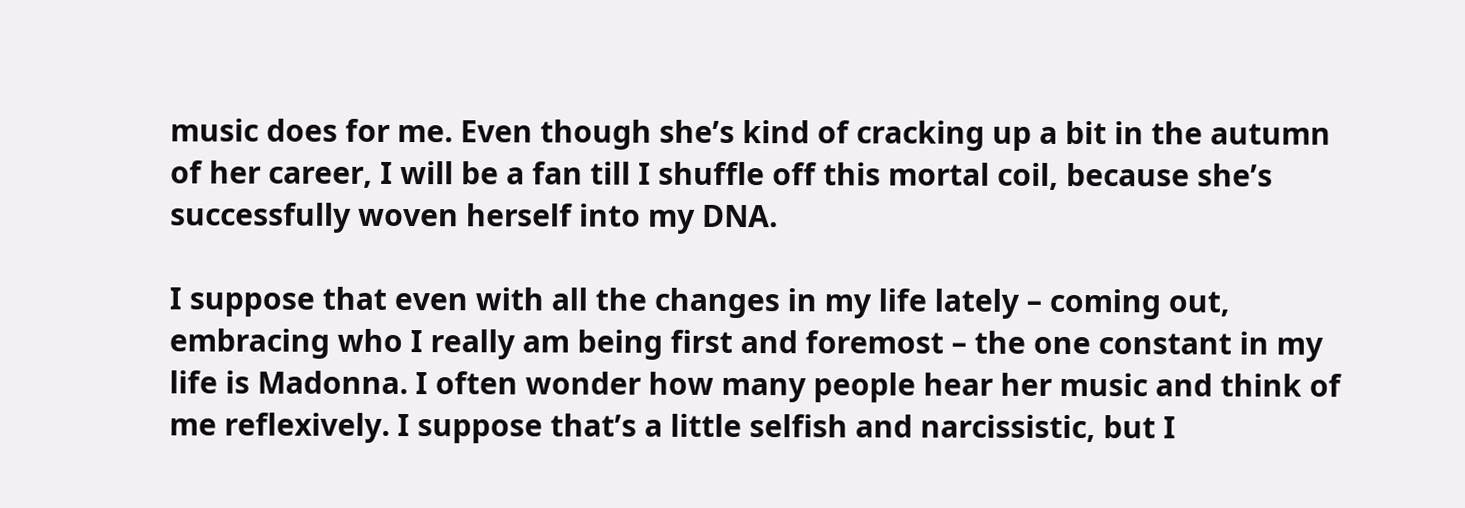music does for me. Even though she’s kind of cracking up a bit in the autumn of her career, I will be a fan till I shuffle off this mortal coil, because she’s successfully woven herself into my DNA.

I suppose that even with all the changes in my life lately – coming out, embracing who I really am being first and foremost – the one constant in my life is Madonna. I often wonder how many people hear her music and think of me reflexively. I suppose that’s a little selfish and narcissistic, but I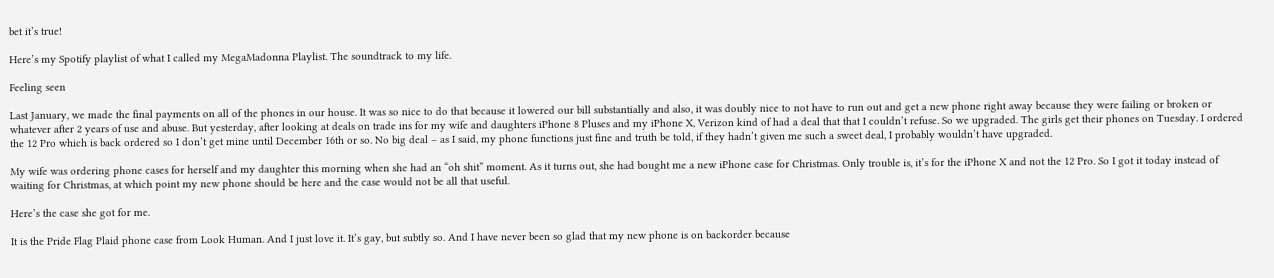bet it’s true!

Here’s my Spotify playlist of what I called my MegaMadonna Playlist. The soundtrack to my life.

Feeling seen

Last January, we made the final payments on all of the phones in our house. It was so nice to do that because it lowered our bill substantially and also, it was doubly nice to not have to run out and get a new phone right away because they were failing or broken or whatever after 2 years of use and abuse. But yesterday, after looking at deals on trade ins for my wife and daughters iPhone 8 Pluses and my iPhone X, Verizon kind of had a deal that that I couldn’t refuse. So we upgraded. The girls get their phones on Tuesday. I ordered the 12 Pro which is back ordered so I don’t get mine until December 16th or so. No big deal – as I said, my phone functions just fine and truth be told, if they hadn’t given me such a sweet deal, I probably wouldn’t have upgraded.

My wife was ordering phone cases for herself and my daughter this morning when she had an “oh shit” moment. As it turns out, she had bought me a new iPhone case for Christmas. Only trouble is, it’s for the iPhone X and not the 12 Pro. So I got it today instead of waiting for Christmas, at which point my new phone should be here and the case would not be all that useful.

Here’s the case she got for me.

It is the Pride Flag Plaid phone case from Look Human. And I just love it. It’s gay, but subtly so. And I have never been so glad that my new phone is on backorder because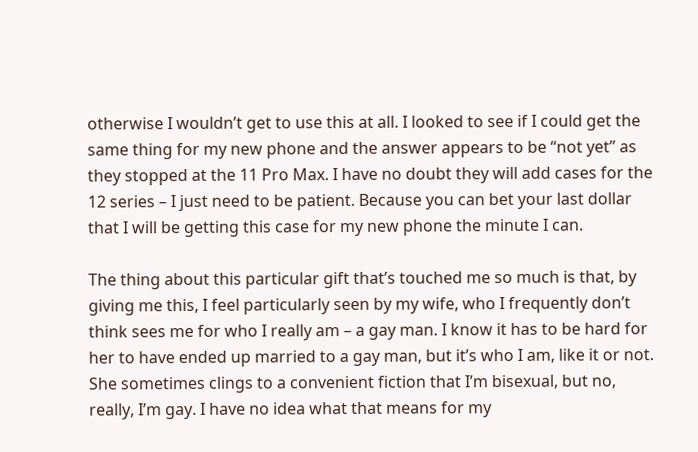otherwise I wouldn’t get to use this at all. I looked to see if I could get the same thing for my new phone and the answer appears to be “not yet” as they stopped at the 11 Pro Max. I have no doubt they will add cases for the 12 series – I just need to be patient. Because you can bet your last dollar that I will be getting this case for my new phone the minute I can.

The thing about this particular gift that’s touched me so much is that, by giving me this, I feel particularly seen by my wife, who I frequently don’t think sees me for who I really am – a gay man. I know it has to be hard for her to have ended up married to a gay man, but it’s who I am, like it or not. She sometimes clings to a convenient fiction that I’m bisexual, but no, really, I’m gay. I have no idea what that means for my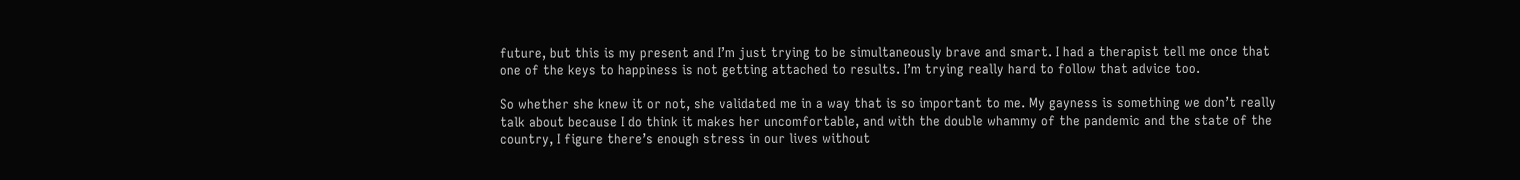future, but this is my present and I’m just trying to be simultaneously brave and smart. I had a therapist tell me once that one of the keys to happiness is not getting attached to results. I’m trying really hard to follow that advice too.

So whether she knew it or not, she validated me in a way that is so important to me. My gayness is something we don’t really talk about because I do think it makes her uncomfortable, and with the double whammy of the pandemic and the state of the country, I figure there’s enough stress in our lives without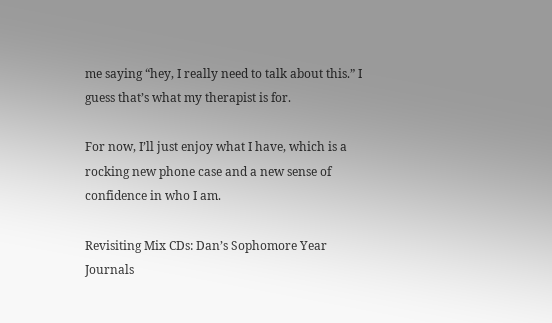me saying “hey, I really need to talk about this.” I guess that’s what my therapist is for.

For now, I’ll just enjoy what I have, which is a rocking new phone case and a new sense of confidence in who I am.

Revisiting Mix CDs: Dan’s Sophomore Year Journals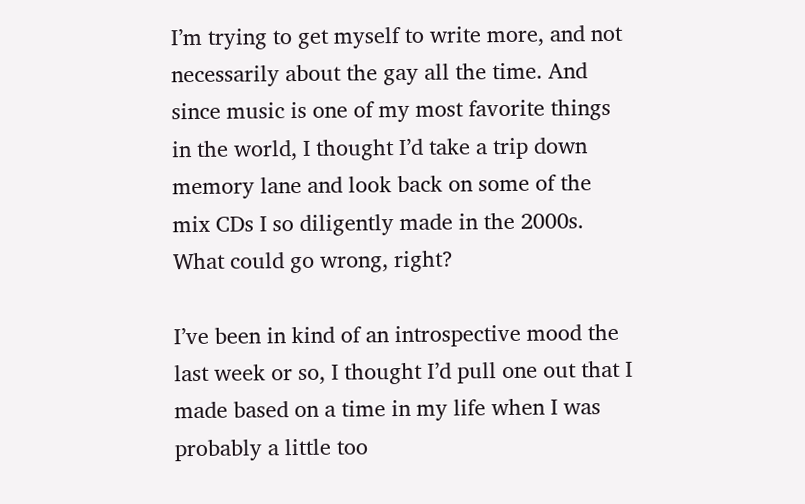I’m trying to get myself to write more, and not necessarily about the gay all the time. And since music is one of my most favorite things in the world, I thought I’d take a trip down memory lane and look back on some of the mix CDs I so diligently made in the 2000s. What could go wrong, right?

I’ve been in kind of an introspective mood the last week or so, I thought I’d pull one out that I made based on a time in my life when I was probably a little too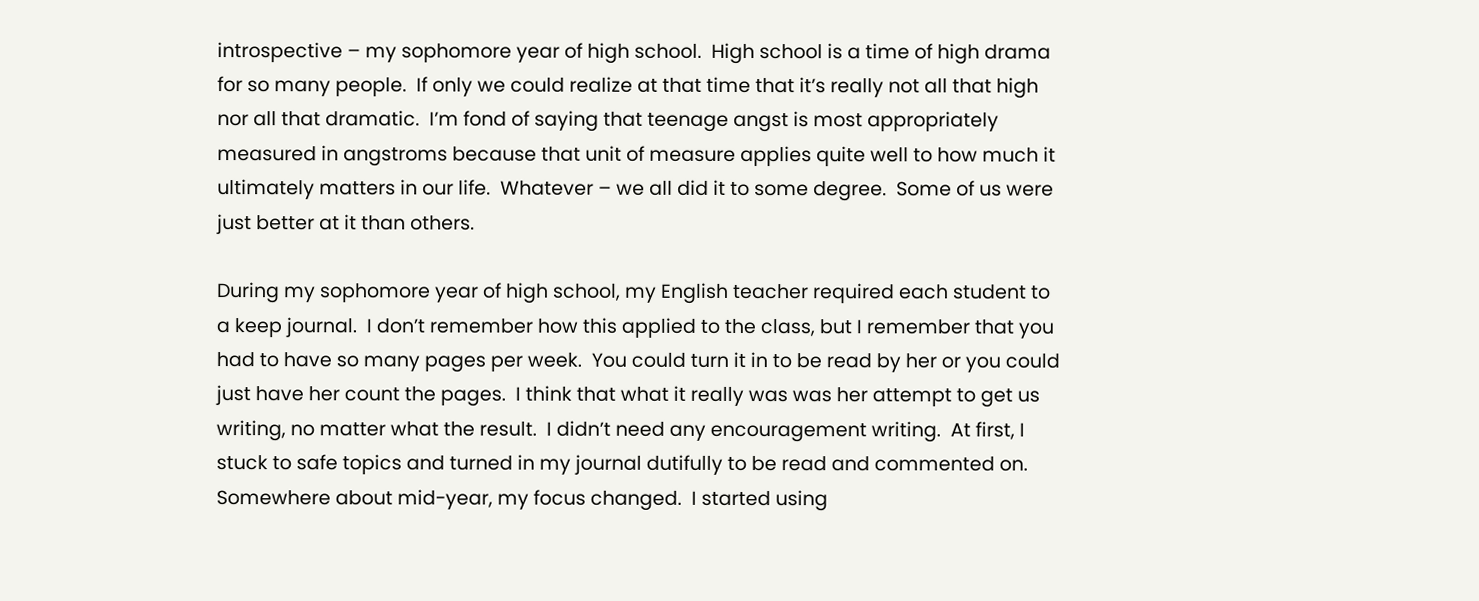introspective – my sophomore year of high school.  High school is a time of high drama for so many people.  If only we could realize at that time that it’s really not all that high nor all that dramatic.  I’m fond of saying that teenage angst is most appropriately measured in angstroms because that unit of measure applies quite well to how much it ultimately matters in our life.  Whatever – we all did it to some degree.  Some of us were just better at it than others.

During my sophomore year of high school, my English teacher required each student to a keep journal.  I don’t remember how this applied to the class, but I remember that you had to have so many pages per week.  You could turn it in to be read by her or you could just have her count the pages.  I think that what it really was was her attempt to get us writing, no matter what the result.  I didn’t need any encouragement writing.  At first, I stuck to safe topics and turned in my journal dutifully to be read and commented on.  Somewhere about mid-year, my focus changed.  I started using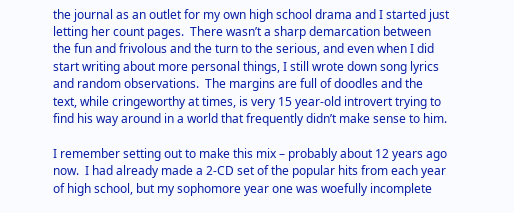the journal as an outlet for my own high school drama and I started just letting her count pages.  There wasn’t a sharp demarcation between the fun and frivolous and the turn to the serious, and even when I did start writing about more personal things, I still wrote down song lyrics and random observations.  The margins are full of doodles and the text, while cringeworthy at times, is very 15 year-old introvert trying to find his way around in a world that frequently didn’t make sense to him.

I remember setting out to make this mix – probably about 12 years ago now.  I had already made a 2-CD set of the popular hits from each year of high school, but my sophomore year one was woefully incomplete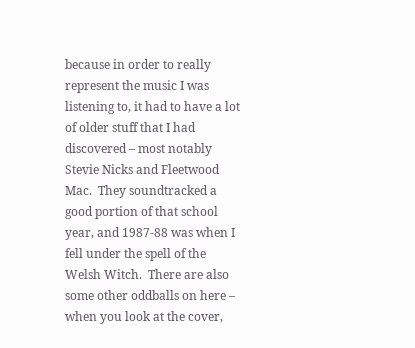because in order to really represent the music I was listening to, it had to have a lot of older stuff that I had discovered – most notably Stevie Nicks and Fleetwood Mac.  They soundtracked a good portion of that school year, and 1987-88 was when I fell under the spell of the Welsh Witch.  There are also some other oddballs on here – when you look at the cover,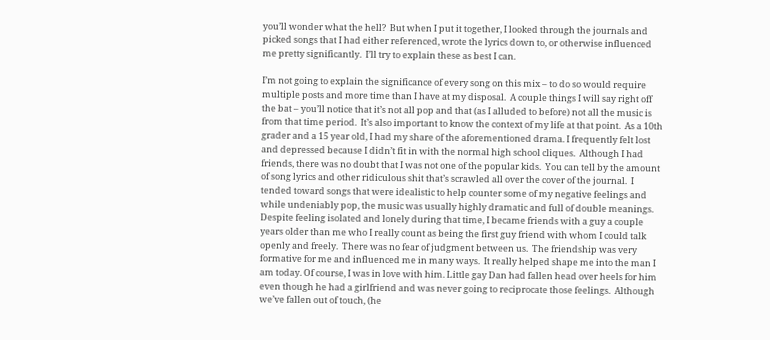you’ll wonder what the hell?  But when I put it together, I looked through the journals and picked songs that I had either referenced, wrote the lyrics down to, or otherwise influenced me pretty significantly.  I’ll try to explain these as best I can.

I’m not going to explain the significance of every song on this mix – to do so would require multiple posts and more time than I have at my disposal.  A couple things I will say right off the bat – you’ll notice that it’s not all pop and that (as I alluded to before) not all the music is from that time period.  It’s also important to know the context of my life at that point.  As a 10th grader and a 15 year old, I had my share of the aforementioned drama. I frequently felt lost and depressed because I didn’t fit in with the normal high school cliques.  Although I had friends, there was no doubt that I was not one of the popular kids.  You can tell by the amount of song lyrics and other ridiculous shit that’s scrawled all over the cover of the journal.  I tended toward songs that were idealistic to help counter some of my negative feelings and while undeniably pop, the music was usually highly dramatic and full of double meanings. Despite feeling isolated and lonely during that time, I became friends with a guy a couple years older than me who I really count as being the first guy friend with whom I could talk openly and freely.  There was no fear of judgment between us.  The friendship was very formative for me and influenced me in many ways.  It really helped shape me into the man I am today. Of course, I was in love with him. Little gay Dan had fallen head over heels for him even though he had a girlfriend and was never going to reciprocate those feelings.  Although we’ve fallen out of touch, (he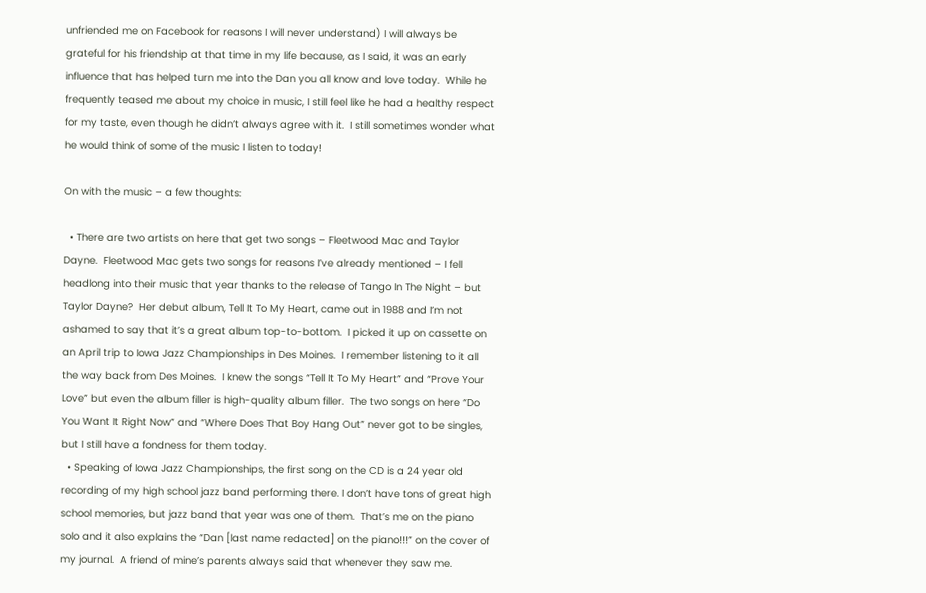unfriended me on Facebook for reasons I will never understand) I will always be grateful for his friendship at that time in my life because, as I said, it was an early influence that has helped turn me into the Dan you all know and love today.  While he frequently teased me about my choice in music, I still feel like he had a healthy respect for my taste, even though he didn’t always agree with it.  I still sometimes wonder what he would think of some of the music I listen to today!

On with the music – a few thoughts:

  • There are two artists on here that get two songs – Fleetwood Mac and Taylor Dayne.  Fleetwood Mac gets two songs for reasons I’ve already mentioned – I fell headlong into their music that year thanks to the release of Tango In The Night – but Taylor Dayne?  Her debut album, Tell It To My Heart, came out in 1988 and I’m not ashamed to say that it’s a great album top-to-bottom.  I picked it up on cassette on an April trip to Iowa Jazz Championships in Des Moines.  I remember listening to it all the way back from Des Moines.  I knew the songs “Tell It To My Heart” and “Prove Your Love” but even the album filler is high-quality album filler.  The two songs on here “Do You Want It Right Now” and “Where Does That Boy Hang Out” never got to be singles, but I still have a fondness for them today.
  • Speaking of Iowa Jazz Championships, the first song on the CD is a 24 year old recording of my high school jazz band performing there. I don’t have tons of great high school memories, but jazz band that year was one of them.  That’s me on the piano solo and it also explains the “Dan [last name redacted] on the piano!!!” on the cover of my journal.  A friend of mine’s parents always said that whenever they saw me.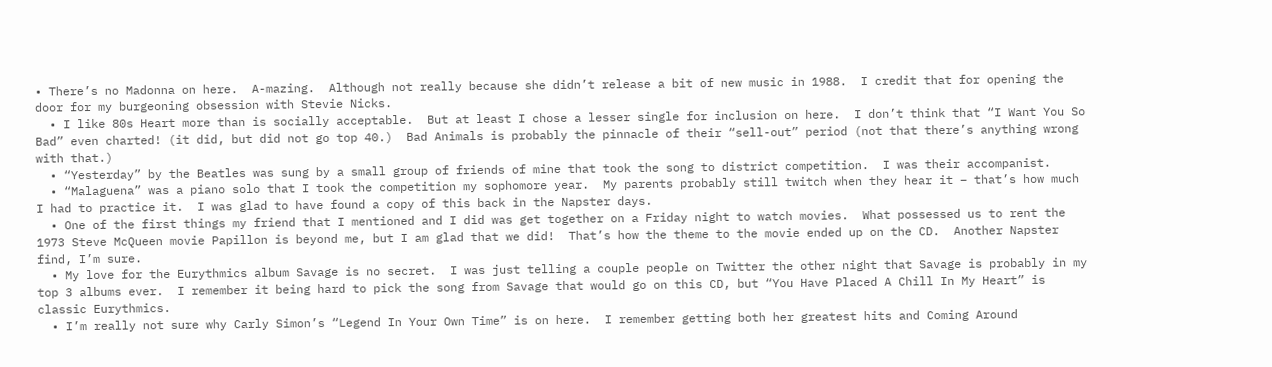• There’s no Madonna on here.  A-mazing.  Although not really because she didn’t release a bit of new music in 1988.  I credit that for opening the door for my burgeoning obsession with Stevie Nicks.
  • I like 80s Heart more than is socially acceptable.  But at least I chose a lesser single for inclusion on here.  I don’t think that “I Want You So Bad” even charted! (it did, but did not go top 40.)  Bad Animals is probably the pinnacle of their “sell-out” period (not that there’s anything wrong with that.)
  • “Yesterday” by the Beatles was sung by a small group of friends of mine that took the song to district competition.  I was their accompanist.
  • “Malaguena” was a piano solo that I took the competition my sophomore year.  My parents probably still twitch when they hear it – that’s how much I had to practice it.  I was glad to have found a copy of this back in the Napster days.
  • One of the first things my friend that I mentioned and I did was get together on a Friday night to watch movies.  What possessed us to rent the 1973 Steve McQueen movie Papillon is beyond me, but I am glad that we did!  That’s how the theme to the movie ended up on the CD.  Another Napster find, I’m sure.
  • My love for the Eurythmics album Savage is no secret.  I was just telling a couple people on Twitter the other night that Savage is probably in my top 3 albums ever.  I remember it being hard to pick the song from Savage that would go on this CD, but “You Have Placed A Chill In My Heart” is classic Eurythmics.
  • I’m really not sure why Carly Simon’s “Legend In Your Own Time” is on here.  I remember getting both her greatest hits and Coming Around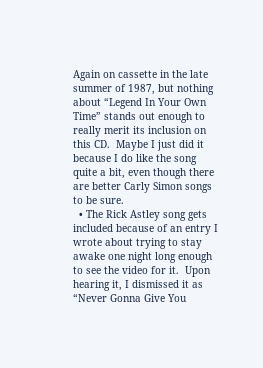Again on cassette in the late summer of 1987, but nothing about “Legend In Your Own Time” stands out enough to really merit its inclusion on this CD.  Maybe I just did it because I do like the song quite a bit, even though there are better Carly Simon songs to be sure.
  • The Rick Astley song gets included because of an entry I wrote about trying to stay awake one night long enough to see the video for it.  Upon hearing it, I dismissed it as “Never Gonna Give You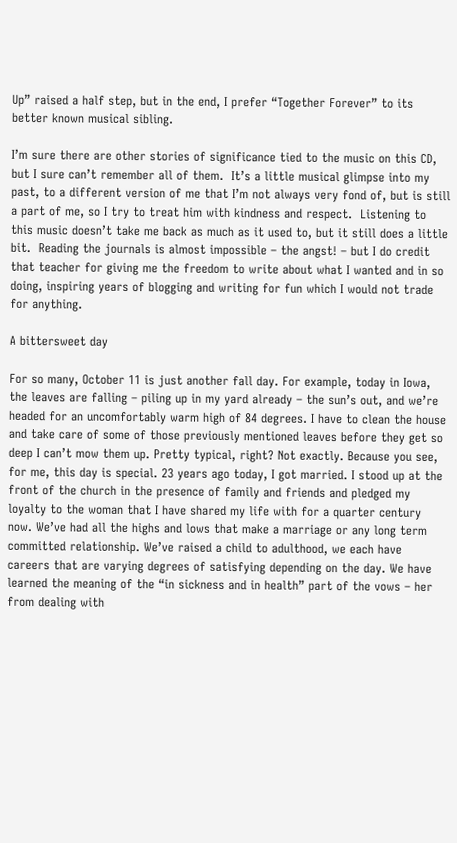Up” raised a half step, but in the end, I prefer “Together Forever” to its better known musical sibling.

I’m sure there are other stories of significance tied to the music on this CD, but I sure can’t remember all of them.  It’s a little musical glimpse into my past, to a different version of me that I’m not always very fond of, but is still a part of me, so I try to treat him with kindness and respect.  Listening to this music doesn’t take me back as much as it used to, but it still does a little bit.  Reading the journals is almost impossible – the angst! – but I do credit that teacher for giving me the freedom to write about what I wanted and in so doing, inspiring years of blogging and writing for fun which I would not trade for anything.

A bittersweet day

For so many, October 11 is just another fall day. For example, today in Iowa, the leaves are falling – piling up in my yard already – the sun’s out, and we’re headed for an uncomfortably warm high of 84 degrees. I have to clean the house and take care of some of those previously mentioned leaves before they get so deep I can’t mow them up. Pretty typical, right? Not exactly. Because you see, for me, this day is special. 23 years ago today, I got married. I stood up at the front of the church in the presence of family and friends and pledged my loyalty to the woman that I have shared my life with for a quarter century now. We’ve had all the highs and lows that make a marriage or any long term committed relationship. We’ve raised a child to adulthood, we each have careers that are varying degrees of satisfying depending on the day. We have learned the meaning of the “in sickness and in health” part of the vows – her from dealing with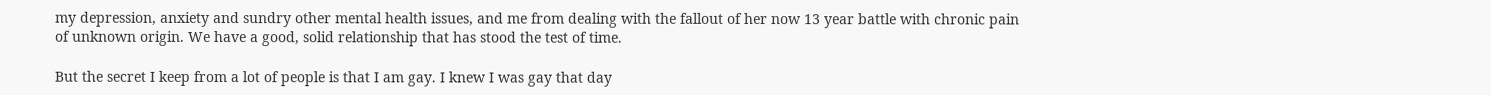my depression, anxiety and sundry other mental health issues, and me from dealing with the fallout of her now 13 year battle with chronic pain of unknown origin. We have a good, solid relationship that has stood the test of time.

But the secret I keep from a lot of people is that I am gay. I knew I was gay that day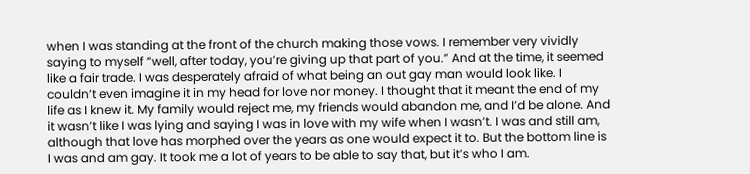when I was standing at the front of the church making those vows. I remember very vividly saying to myself “well, after today, you’re giving up that part of you.” And at the time, it seemed like a fair trade. I was desperately afraid of what being an out gay man would look like. I couldn’t even imagine it in my head for love nor money. I thought that it meant the end of my life as I knew it. My family would reject me, my friends would abandon me, and I’d be alone. And it wasn’t like I was lying and saying I was in love with my wife when I wasn’t. I was and still am, although that love has morphed over the years as one would expect it to. But the bottom line is I was and am gay. It took me a lot of years to be able to say that, but it’s who I am.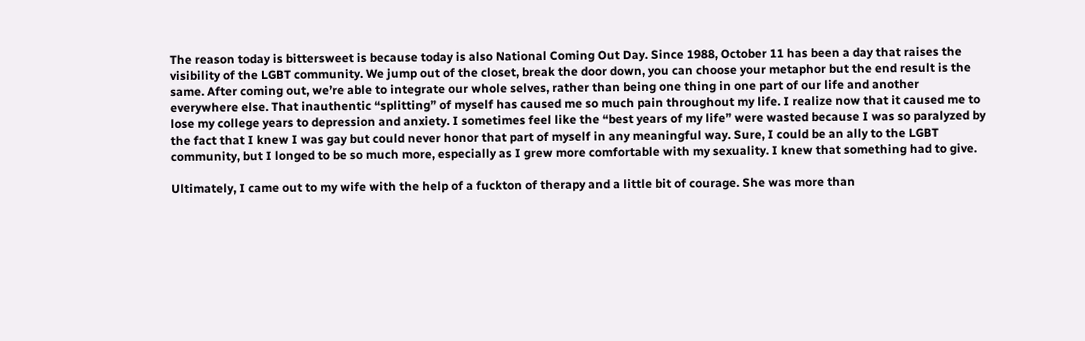The reason today is bittersweet is because today is also National Coming Out Day. Since 1988, October 11 has been a day that raises the visibility of the LGBT community. We jump out of the closet, break the door down, you can choose your metaphor but the end result is the same. After coming out, we’re able to integrate our whole selves, rather than being one thing in one part of our life and another everywhere else. That inauthentic “splitting” of myself has caused me so much pain throughout my life. I realize now that it caused me to lose my college years to depression and anxiety. I sometimes feel like the “best years of my life” were wasted because I was so paralyzed by the fact that I knew I was gay but could never honor that part of myself in any meaningful way. Sure, I could be an ally to the LGBT community, but I longed to be so much more, especially as I grew more comfortable with my sexuality. I knew that something had to give.

Ultimately, I came out to my wife with the help of a fuckton of therapy and a little bit of courage. She was more than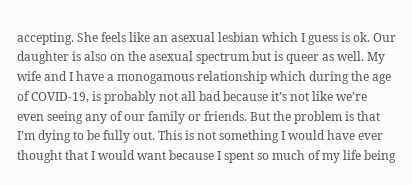accepting. She feels like an asexual lesbian which I guess is ok. Our daughter is also on the asexual spectrum but is queer as well. My wife and I have a monogamous relationship which during the age of COVID-19, is probably not all bad because it’s not like we’re even seeing any of our family or friends. But the problem is that I’m dying to be fully out. This is not something I would have ever thought that I would want because I spent so much of my life being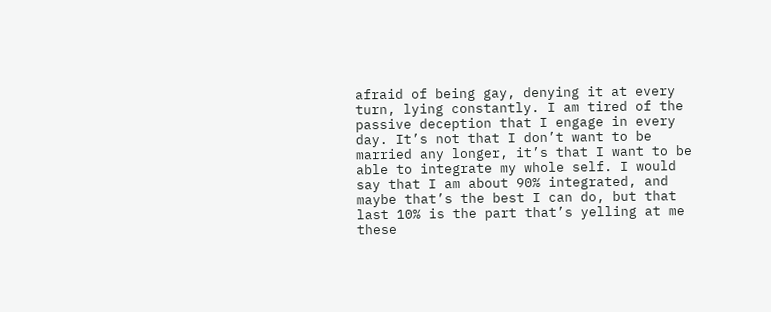afraid of being gay, denying it at every turn, lying constantly. I am tired of the passive deception that I engage in every day. It’s not that I don’t want to be married any longer, it’s that I want to be able to integrate my whole self. I would say that I am about 90% integrated, and maybe that’s the best I can do, but that last 10% is the part that’s yelling at me these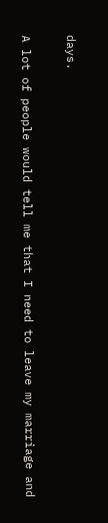days.

A lot of people would tell me that I need to leave my marriage and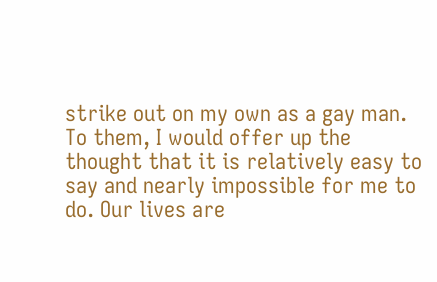strike out on my own as a gay man. To them, I would offer up the thought that it is relatively easy to say and nearly impossible for me to do. Our lives are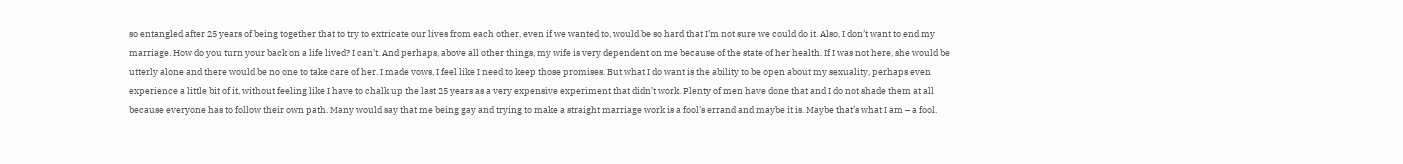so entangled after 25 years of being together that to try to extricate our lives from each other, even if we wanted to, would be so hard that I’m not sure we could do it. Also, I don’t want to end my marriage. How do you turn your back on a life lived? I can’t. And perhaps, above all other things, my wife is very dependent on me because of the state of her health. If I was not here, she would be utterly alone and there would be no one to take care of her. I made vows, I feel like I need to keep those promises. But what I do want is the ability to be open about my sexuality, perhaps even experience a little bit of it, without feeling like I have to chalk up the last 25 years as a very expensive experiment that didn’t work. Plenty of men have done that and I do not shade them at all because everyone has to follow their own path. Many would say that me being gay and trying to make a straight marriage work is a fool’s errand and maybe it is. Maybe that’s what I am – a fool.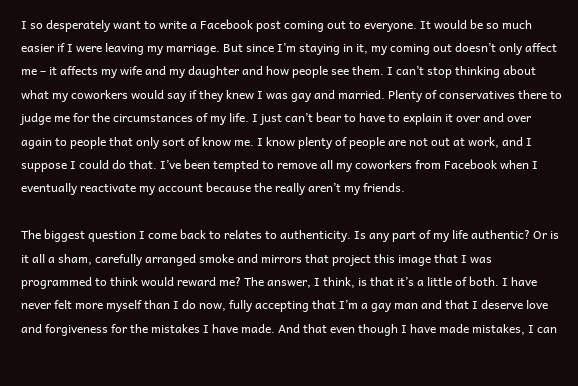I so desperately want to write a Facebook post coming out to everyone. It would be so much easier if I were leaving my marriage. But since I’m staying in it, my coming out doesn’t only affect me – it affects my wife and my daughter and how people see them. I can’t stop thinking about what my coworkers would say if they knew I was gay and married. Plenty of conservatives there to judge me for the circumstances of my life. I just can’t bear to have to explain it over and over again to people that only sort of know me. I know plenty of people are not out at work, and I suppose I could do that. I’ve been tempted to remove all my coworkers from Facebook when I eventually reactivate my account because the really aren’t my friends.

The biggest question I come back to relates to authenticity. Is any part of my life authentic? Or is it all a sham, carefully arranged smoke and mirrors that project this image that I was programmed to think would reward me? The answer, I think, is that it’s a little of both. I have never felt more myself than I do now, fully accepting that I’m a gay man and that I deserve love and forgiveness for the mistakes I have made. And that even though I have made mistakes, I can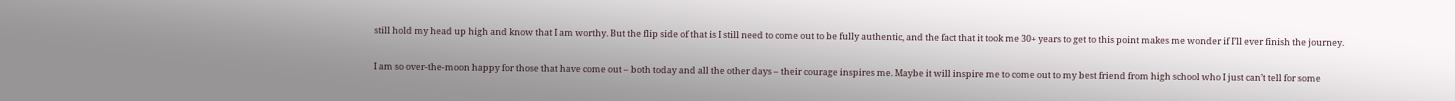still hold my head up high and know that I am worthy. But the flip side of that is I still need to come out to be fully authentic, and the fact that it took me 30+ years to get to this point makes me wonder if I’ll ever finish the journey.

I am so over-the-moon happy for those that have come out – both today and all the other days – their courage inspires me. Maybe it will inspire me to come out to my best friend from high school who I just can’t tell for some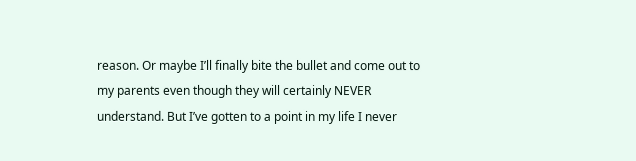reason. Or maybe I’ll finally bite the bullet and come out to my parents even though they will certainly NEVER understand. But I’ve gotten to a point in my life I never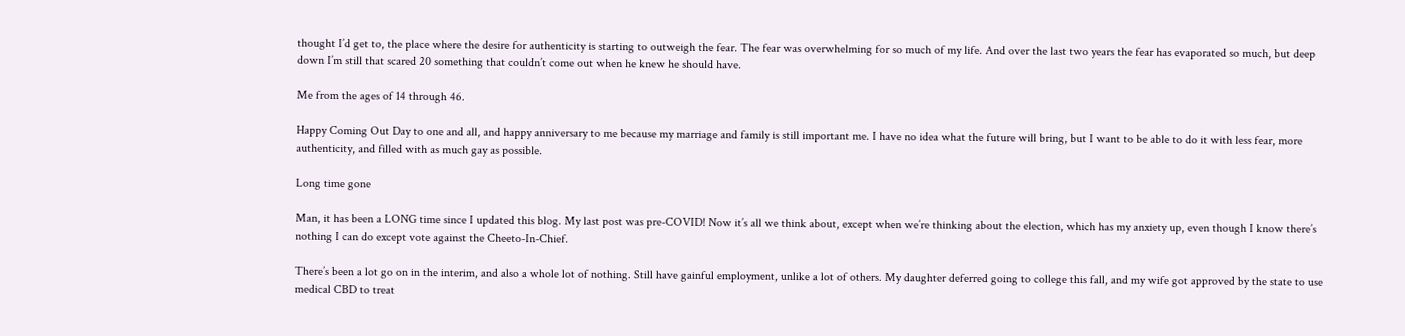thought I’d get to, the place where the desire for authenticity is starting to outweigh the fear. The fear was overwhelming for so much of my life. And over the last two years the fear has evaporated so much, but deep down I’m still that scared 20 something that couldn’t come out when he knew he should have.

Me from the ages of 14 through 46.

Happy Coming Out Day to one and all, and happy anniversary to me because my marriage and family is still important me. I have no idea what the future will bring, but I want to be able to do it with less fear, more authenticity, and filled with as much gay as possible.

Long time gone

Man, it has been a LONG time since I updated this blog. My last post was pre-COVID! Now it’s all we think about, except when we’re thinking about the election, which has my anxiety up, even though I know there’s nothing I can do except vote against the Cheeto-In-Chief.

There’s been a lot go on in the interim, and also a whole lot of nothing. Still have gainful employment, unlike a lot of others. My daughter deferred going to college this fall, and my wife got approved by the state to use medical CBD to treat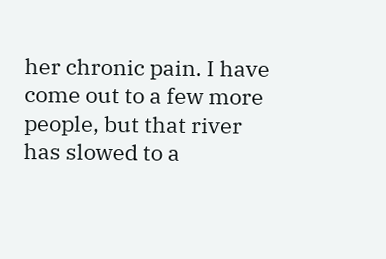her chronic pain. I have come out to a few more people, but that river has slowed to a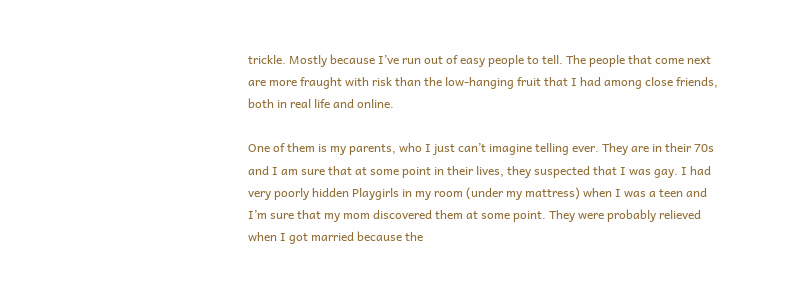trickle. Mostly because I’ve run out of easy people to tell. The people that come next are more fraught with risk than the low-hanging fruit that I had among close friends, both in real life and online.

One of them is my parents, who I just can’t imagine telling ever. They are in their 70s and I am sure that at some point in their lives, they suspected that I was gay. I had very poorly hidden Playgirls in my room (under my mattress) when I was a teen and I’m sure that my mom discovered them at some point. They were probably relieved when I got married because the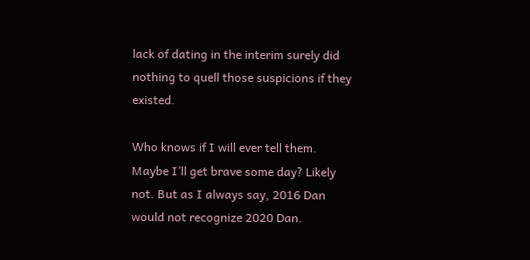lack of dating in the interim surely did nothing to quell those suspicions if they existed.

Who knows if I will ever tell them. Maybe I’ll get brave some day? Likely not. But as I always say, 2016 Dan would not recognize 2020 Dan.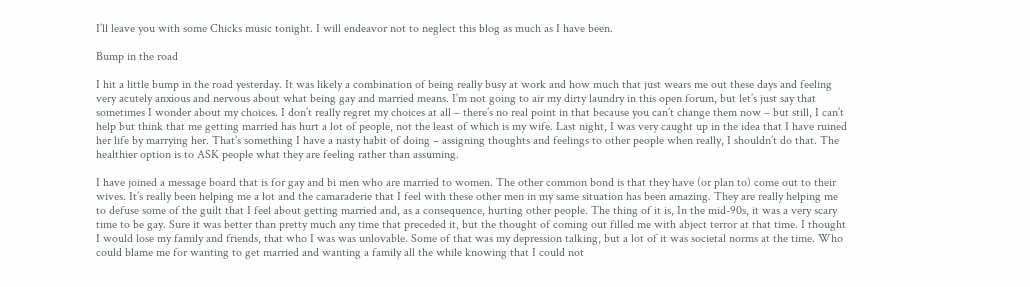I’ll leave you with some Chicks music tonight. I will endeavor not to neglect this blog as much as I have been.

Bump in the road

I hit a little bump in the road yesterday. It was likely a combination of being really busy at work and how much that just wears me out these days and feeling very acutely anxious and nervous about what being gay and married means. I’m not going to air my dirty laundry in this open forum, but let’s just say that sometimes I wonder about my choices. I don’t really regret my choices at all – there’s no real point in that because you can’t change them now – but still, I can’t help but think that me getting married has hurt a lot of people, not the least of which is my wife. Last night, I was very caught up in the idea that I have ruined her life by marrying her. That’s something I have a nasty habit of doing – assigning thoughts and feelings to other people when really, I shouldn’t do that. The healthier option is to ASK people what they are feeling rather than assuming.

I have joined a message board that is for gay and bi men who are married to women. The other common bond is that they have (or plan to) come out to their wives. It’s really been helping me a lot and the camaraderie that I feel with these other men in my same situation has been amazing. They are really helping me to defuse some of the guilt that I feel about getting married and, as a consequence, hurting other people. The thing of it is, In the mid-90s, it was a very scary time to be gay. Sure it was better than pretty much any time that preceded it, but the thought of coming out filled me with abject terror at that time. I thought I would lose my family and friends, that who I was was unlovable. Some of that was my depression talking, but a lot of it was societal norms at the time. Who could blame me for wanting to get married and wanting a family all the while knowing that I could not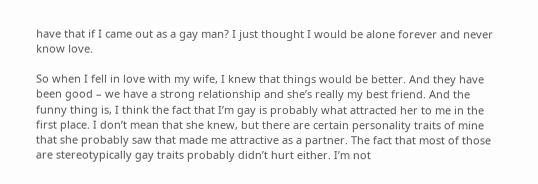have that if I came out as a gay man? I just thought I would be alone forever and never know love.

So when I fell in love with my wife, I knew that things would be better. And they have been good – we have a strong relationship and she’s really my best friend. And the funny thing is, I think the fact that I’m gay is probably what attracted her to me in the first place. I don’t mean that she knew, but there are certain personality traits of mine that she probably saw that made me attractive as a partner. The fact that most of those are stereotypically gay traits probably didn’t hurt either. I’m not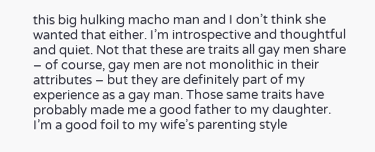this big hulking macho man and I don’t think she wanted that either. I’m introspective and thoughtful and quiet. Not that these are traits all gay men share – of course, gay men are not monolithic in their attributes – but they are definitely part of my experience as a gay man. Those same traits have probably made me a good father to my daughter. I’m a good foil to my wife’s parenting style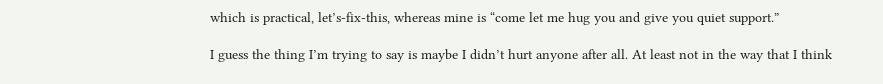which is practical, let’s-fix-this, whereas mine is “come let me hug you and give you quiet support.”

I guess the thing I’m trying to say is maybe I didn’t hurt anyone after all. At least not in the way that I think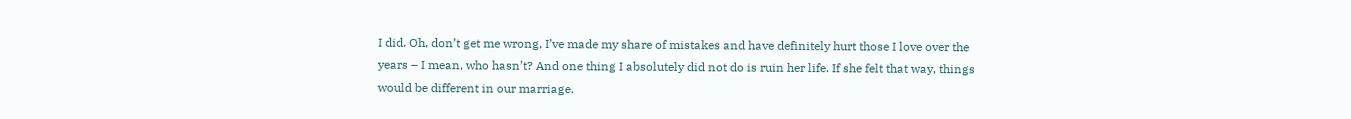I did. Oh, don’t get me wrong, I’ve made my share of mistakes and have definitely hurt those I love over the years – I mean, who hasn’t? And one thing I absolutely did not do is ruin her life. If she felt that way, things would be different in our marriage.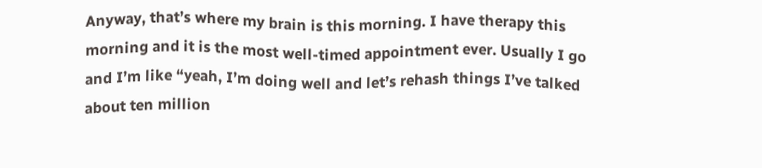Anyway, that’s where my brain is this morning. I have therapy this morning and it is the most well-timed appointment ever. Usually I go and I’m like “yeah, I’m doing well and let’s rehash things I’ve talked about ten million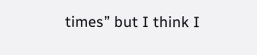times” but I think I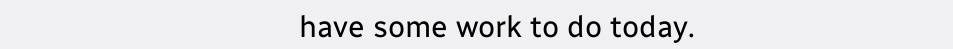have some work to do today.